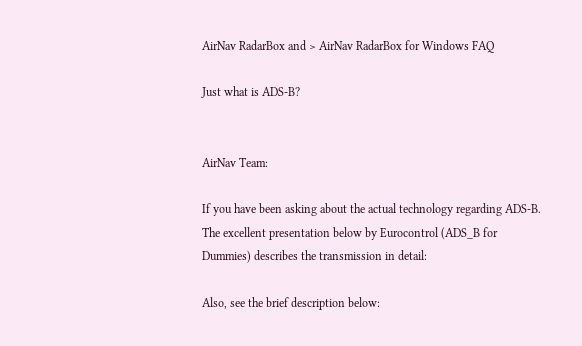AirNav RadarBox and > AirNav RadarBox for Windows FAQ

Just what is ADS-B?


AirNav Team:

If you have been asking about the actual technology regarding ADS-B.
The excellent presentation below by Eurocontrol (ADS_B for Dummies) describes the transmission in detail:

Also, see the brief description below: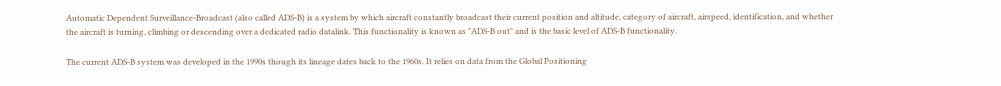Automatic Dependent Surveillance-Broadcast (also called ADS-B) is a system by which aircraft constantly broadcast their current position and altitude, category of aircraft, airspeed, identification, and whether the aircraft is turning, climbing or descending over a dedicated radio datalink. This functionality is known as "ADS-B out" and is the basic level of ADS-B functionality.

The current ADS-B system was developed in the 1990s though its lineage dates back to the 1960s. It relies on data from the Global Positioning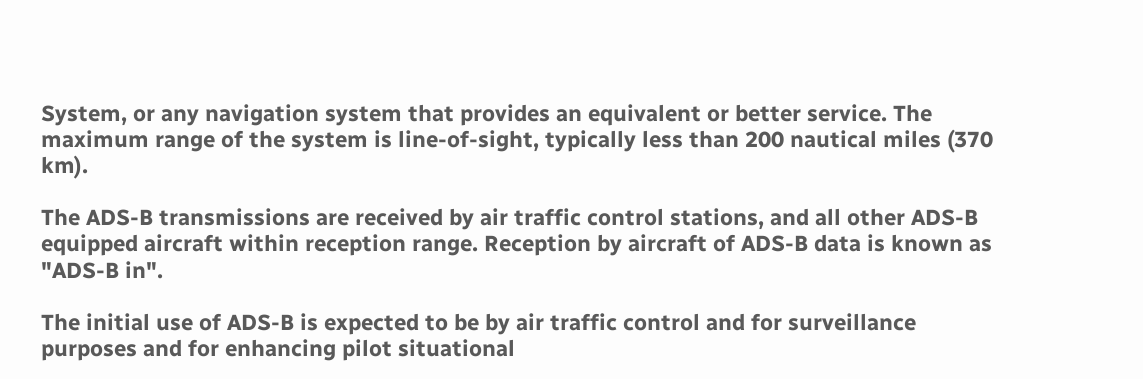System, or any navigation system that provides an equivalent or better service. The maximum range of the system is line-of-sight, typically less than 200 nautical miles (370 km).

The ADS-B transmissions are received by air traffic control stations, and all other ADS-B equipped aircraft within reception range. Reception by aircraft of ADS-B data is known as "ADS-B in".

The initial use of ADS-B is expected to be by air traffic control and for surveillance purposes and for enhancing pilot situational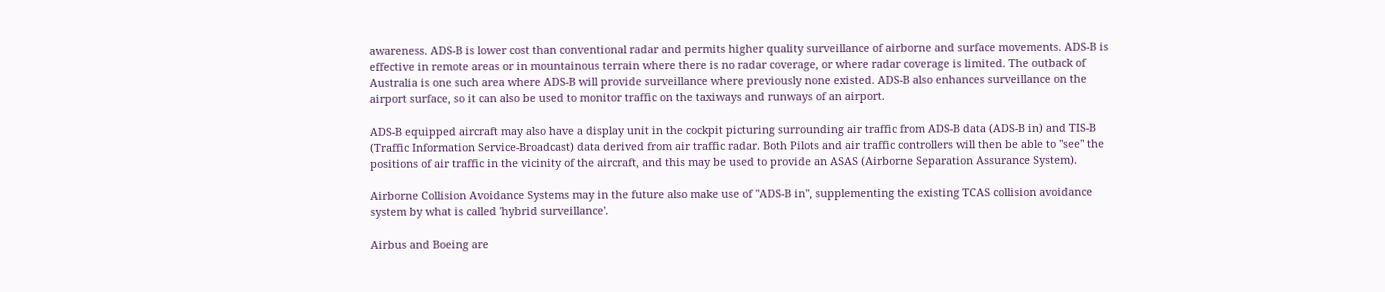awareness. ADS-B is lower cost than conventional radar and permits higher quality surveillance of airborne and surface movements. ADS-B is effective in remote areas or in mountainous terrain where there is no radar coverage, or where radar coverage is limited. The outback of Australia is one such area where ADS-B will provide surveillance where previously none existed. ADS-B also enhances surveillance on the airport surface, so it can also be used to monitor traffic on the taxiways and runways of an airport.

ADS-B equipped aircraft may also have a display unit in the cockpit picturing surrounding air traffic from ADS-B data (ADS-B in) and TIS-B (Traffic Information Service-Broadcast) data derived from air traffic radar. Both Pilots and air traffic controllers will then be able to "see" the positions of air traffic in the vicinity of the aircraft, and this may be used to provide an ASAS (Airborne Separation Assurance System).

Airborne Collision Avoidance Systems may in the future also make use of "ADS-B in", supplementing the existing TCAS collision avoidance system by what is called 'hybrid surveillance'.

Airbus and Boeing are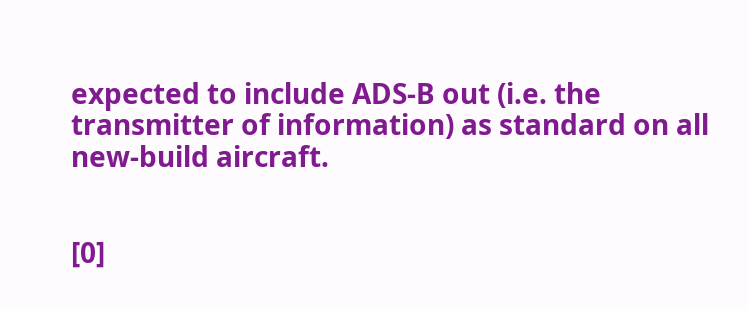expected to include ADS-B out (i.e. the transmitter of information) as standard on all new-build aircraft.


[0]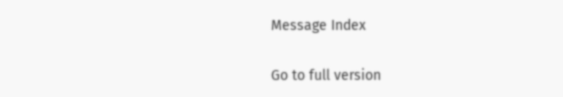Message Index

Go to full version